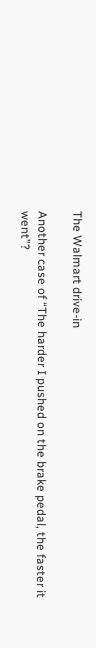The Walmart drive-in

Another case of “The harder I pushed on the brake pedal, the faster it went”?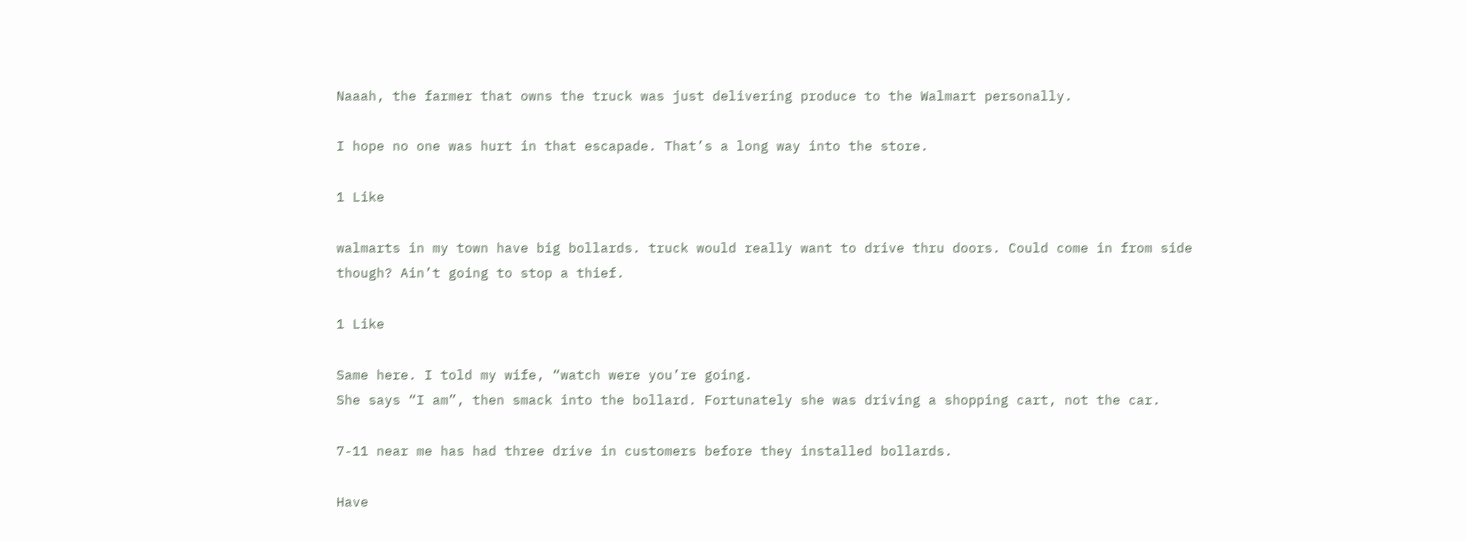Naaah, the farmer that owns the truck was just delivering produce to the Walmart personally.

I hope no one was hurt in that escapade. That’s a long way into the store.

1 Like

walmarts in my town have big bollards. truck would really want to drive thru doors. Could come in from side though? Ain’t going to stop a thief.

1 Like

Same here. I told my wife, “watch were you’re going.
She says “I am”, then smack into the bollard. Fortunately she was driving a shopping cart, not the car.

7-11 near me has had three drive in customers before they installed bollards.

Have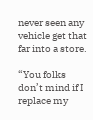never seen any vehicle get that far into a store.

“You folks don’t mind if I replace my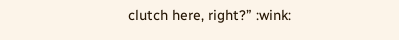clutch here, right?” :wink: